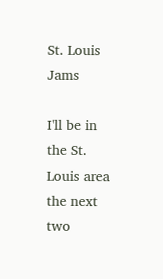St. Louis Jams

I'll be in the St. Louis area the next two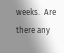weeks.  Are there any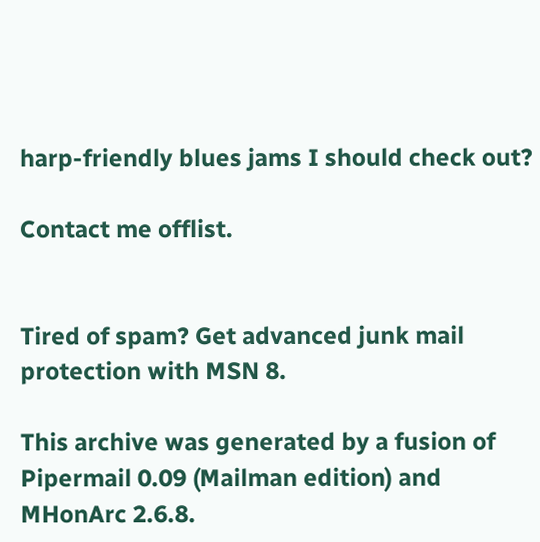harp-friendly blues jams I should check out?

Contact me offlist.


Tired of spam? Get advanced junk mail protection with MSN 8.

This archive was generated by a fusion of Pipermail 0.09 (Mailman edition) and MHonArc 2.6.8.